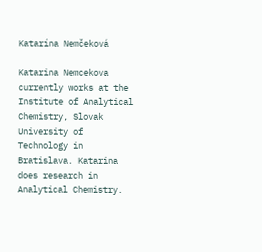Katarína Nemčeková

Katarina Nemcekova currently works at the Institute of Analytical Chemistry, Slovak University of Technology in Bratislava. Katarina does research in Analytical Chemistry.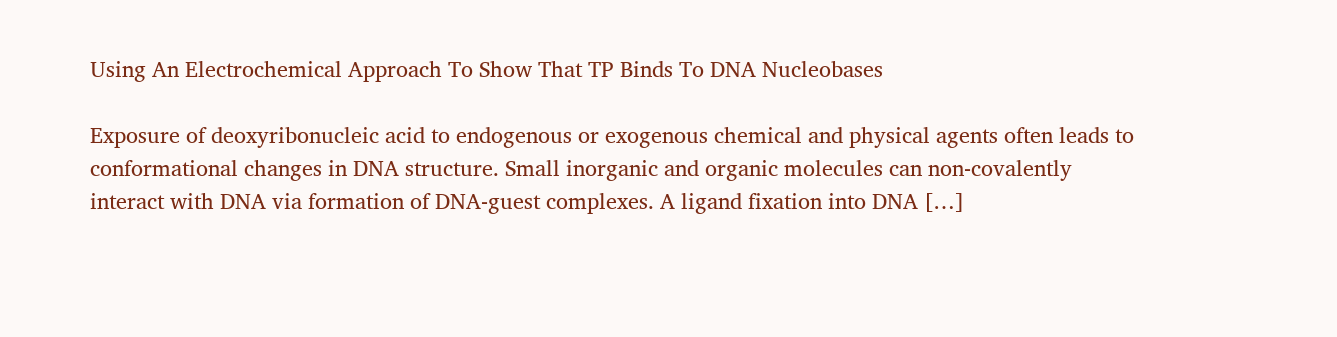Using An Electrochemical Approach To Show That TP Binds To DNA Nucleobases

Exposure of deoxyribonucleic acid to endogenous or exogenous chemical and physical agents often leads to conformational changes in DNA structure. Small inorganic and organic molecules can non-covalently interact with DNA via formation of DNA-guest complexes. A ligand fixation into DNA […]